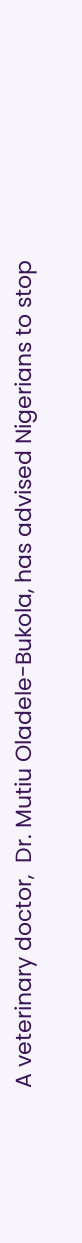A veterinary doctor,  Dr. Mutiu Oladele-Bukola, has advised Nigerians to stop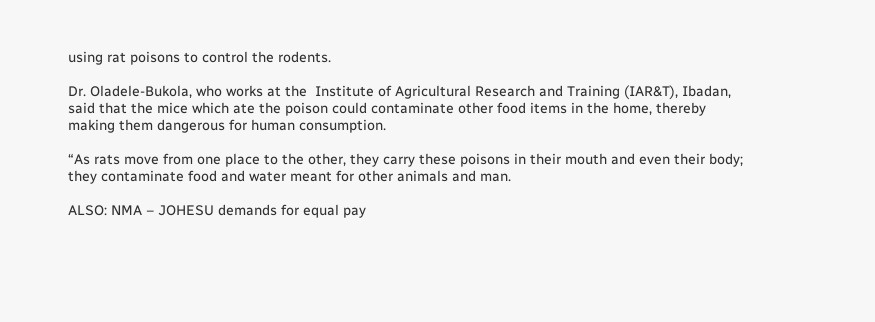using rat poisons to control the rodents.

Dr. Oladele-Bukola, who works at the  Institute of Agricultural Research and Training (IAR&T), Ibadan,  said that the mice which ate the poison could contaminate other food items in the home, thereby making them dangerous for human consumption.

“As rats move from one place to the other, they carry these poisons in their mouth and even their body; they contaminate food and water meant for other animals and man.

ALSO: NMA – JOHESU demands for equal pay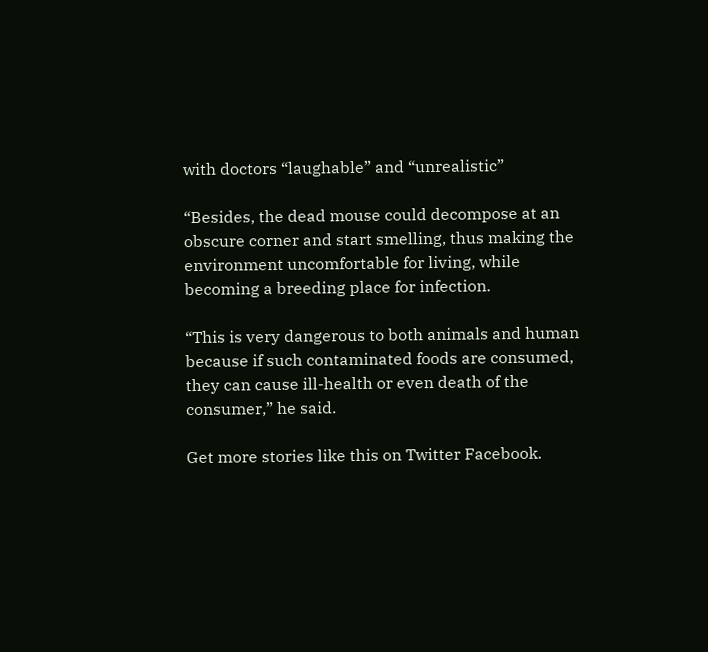with doctors “laughable” and “unrealistic”

“Besides, the dead mouse could decompose at an obscure corner and start smelling, thus making the environment uncomfortable for living, while becoming a breeding place for infection.

“This is very dangerous to both animals and human because if such contaminated foods are consumed, they can cause ill-health or even death of the consumer,” he said.

Get more stories like this on Twitter Facebook.